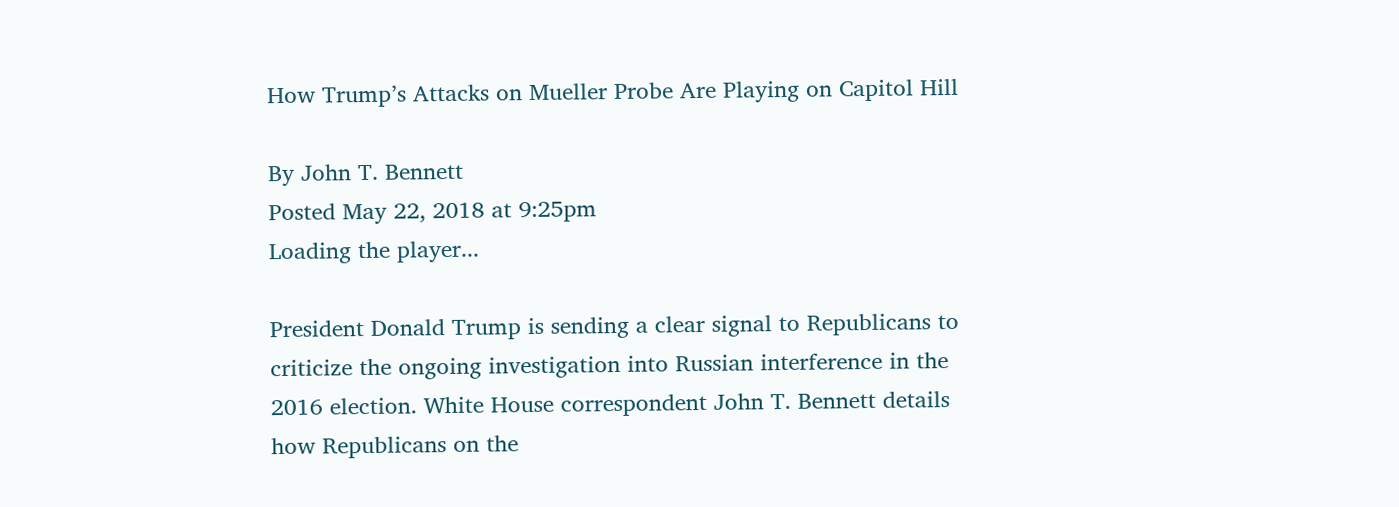How Trump’s Attacks on Mueller Probe Are Playing on Capitol Hill

By John T. Bennett
Posted May 22, 2018 at 9:25pm
Loading the player...

President Donald Trump is sending a clear signal to Republicans to criticize the ongoing investigation into Russian interference in the 2016 election. White House correspondent John T. Bennett details how Republicans on the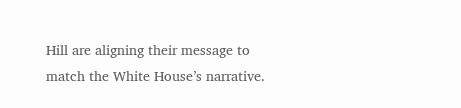Hill are aligning their message to match the White House’s narrative.